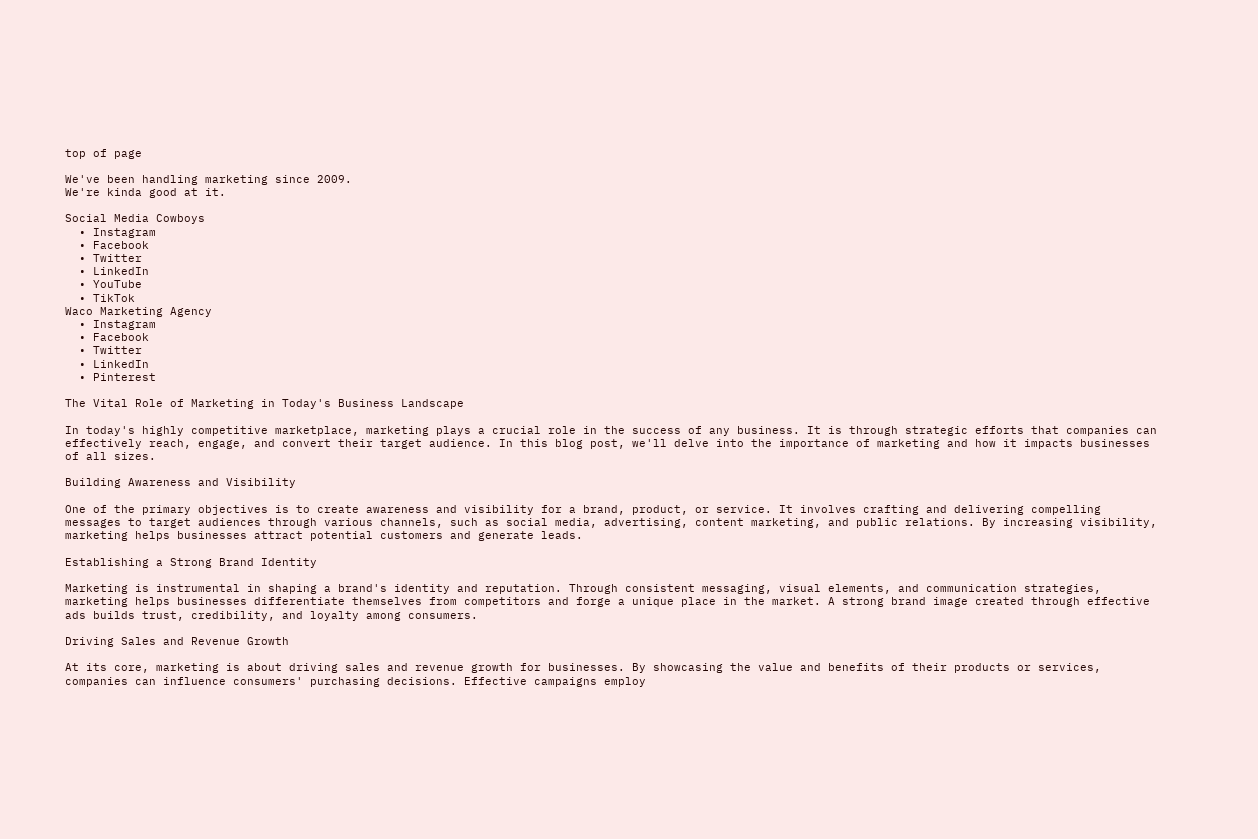top of page

We've been handling marketing since 2009.
We're kinda good at it.

Social Media Cowboys
  • Instagram
  • Facebook
  • Twitter
  • LinkedIn
  • YouTube
  • TikTok
Waco Marketing Agency
  • Instagram
  • Facebook
  • Twitter
  • LinkedIn
  • Pinterest

The Vital Role of Marketing in Today's Business Landscape

In today's highly competitive marketplace, marketing plays a crucial role in the success of any business. It is through strategic efforts that companies can effectively reach, engage, and convert their target audience. In this blog post, we'll delve into the importance of marketing and how it impacts businesses of all sizes.

Building Awareness and Visibility

One of the primary objectives is to create awareness and visibility for a brand, product, or service. It involves crafting and delivering compelling messages to target audiences through various channels, such as social media, advertising, content marketing, and public relations. By increasing visibility, marketing helps businesses attract potential customers and generate leads.

Establishing a Strong Brand Identity

Marketing is instrumental in shaping a brand's identity and reputation. Through consistent messaging, visual elements, and communication strategies, marketing helps businesses differentiate themselves from competitors and forge a unique place in the market. A strong brand image created through effective ads builds trust, credibility, and loyalty among consumers.

Driving Sales and Revenue Growth

At its core, marketing is about driving sales and revenue growth for businesses. By showcasing the value and benefits of their products or services, companies can influence consumers' purchasing decisions. Effective campaigns employ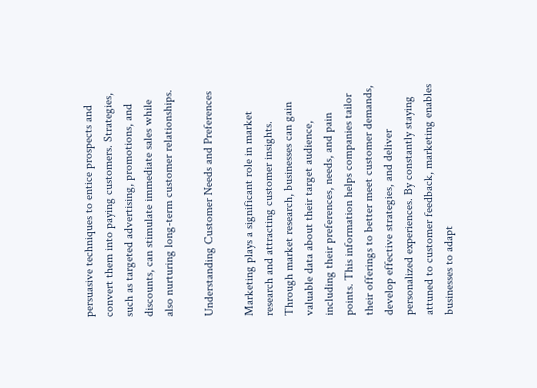persuasive techniques to entice prospects and convert them into paying customers. Strategies, such as targeted advertising, promotions, and discounts, can stimulate immediate sales while also nurturing long-term customer relationships.

Understanding Customer Needs and Preferences

Marketing plays a significant role in market research and attracting customer insights. Through market research, businesses can gain valuable data about their target audience, including their preferences, needs, and pain points. This information helps companies tailor their offerings to better meet customer demands, develop effective strategies, and deliver personalized experiences. By constantly staying attuned to customer feedback, marketing enables businesses to adapt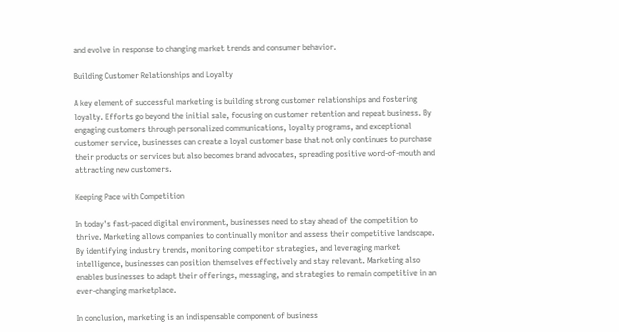and evolve in response to changing market trends and consumer behavior.

Building Customer Relationships and Loyalty

A key element of successful marketing is building strong customer relationships and fostering loyalty. Efforts go beyond the initial sale, focusing on customer retention and repeat business. By engaging customers through personalized communications, loyalty programs, and exceptional customer service, businesses can create a loyal customer base that not only continues to purchase their products or services but also becomes brand advocates, spreading positive word-of-mouth and attracting new customers.

Keeping Pace with Competition

In today's fast-paced digital environment, businesses need to stay ahead of the competition to thrive. Marketing allows companies to continually monitor and assess their competitive landscape. By identifying industry trends, monitoring competitor strategies, and leveraging market intelligence, businesses can position themselves effectively and stay relevant. Marketing also enables businesses to adapt their offerings, messaging, and strategies to remain competitive in an ever-changing marketplace.

In conclusion, marketing is an indispensable component of business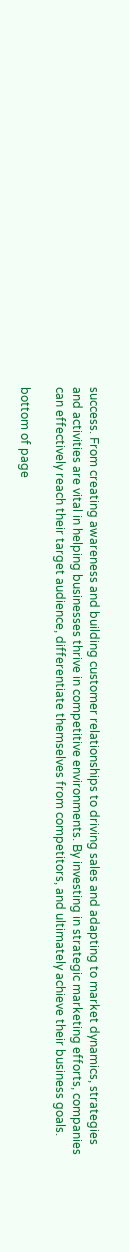success. From creating awareness and building customer relationships to driving sales and adapting to market dynamics, strategies and activities are vital in helping businesses thrive in competitive environments. By investing in strategic marketing efforts, companies can effectively reach their target audience, differentiate themselves from competitors, and ultimately achieve their business goals.

bottom of page